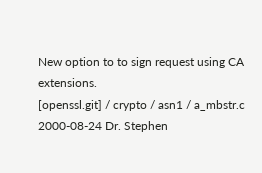New option to to sign request using CA extensions.
[openssl.git] / crypto / asn1 / a_mbstr.c
2000-08-24 Dr. Stephen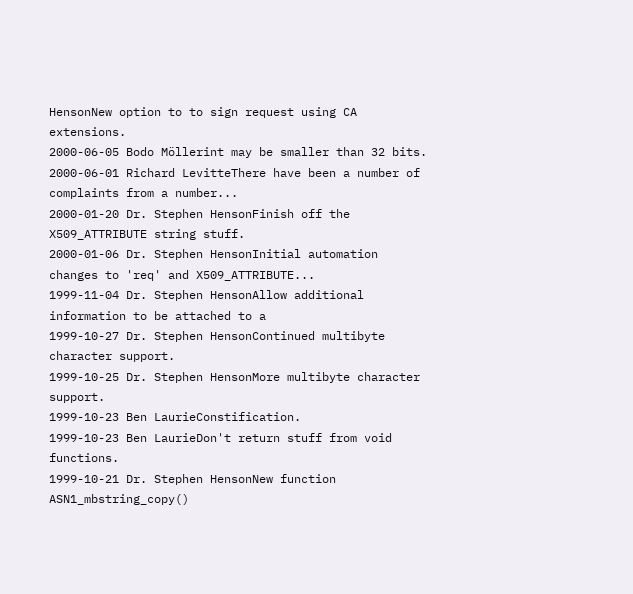HensonNew option to to sign request using CA extensions.
2000-06-05 Bodo Möllerint may be smaller than 32 bits.
2000-06-01 Richard LevitteThere have been a number of complaints from a number...
2000-01-20 Dr. Stephen HensonFinish off the X509_ATTRIBUTE string stuff.
2000-01-06 Dr. Stephen HensonInitial automation changes to 'req' and X509_ATTRIBUTE...
1999-11-04 Dr. Stephen HensonAllow additional information to be attached to a
1999-10-27 Dr. Stephen HensonContinued multibyte character support.
1999-10-25 Dr. Stephen HensonMore multibyte character support.
1999-10-23 Ben LaurieConstification.
1999-10-23 Ben LaurieDon't return stuff from void functions.
1999-10-21 Dr. Stephen HensonNew function ASN1_mbstring_copy()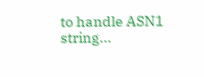to handle ASN1 string...